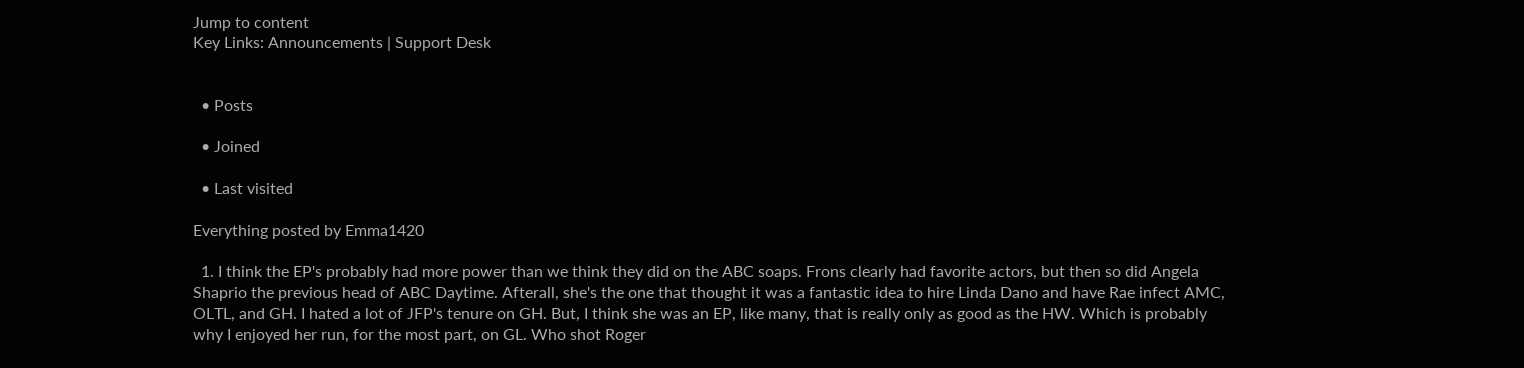Jump to content
Key Links: Announcements | Support Desk


  • Posts

  • Joined

  • Last visited

Everything posted by Emma1420

  1. I think the EP's probably had more power than we think they did on the ABC soaps. Frons clearly had favorite actors, but then so did Angela Shaprio the previous head of ABC Daytime. Afterall, she's the one that thought it was a fantastic idea to hire Linda Dano and have Rae infect AMC, OLTL, and GH. I hated a lot of JFP's tenure on GH. But, I think she was an EP, like many, that is really only as good as the HW. Which is probably why I enjoyed her run, for the most part, on GL. Who shot Roger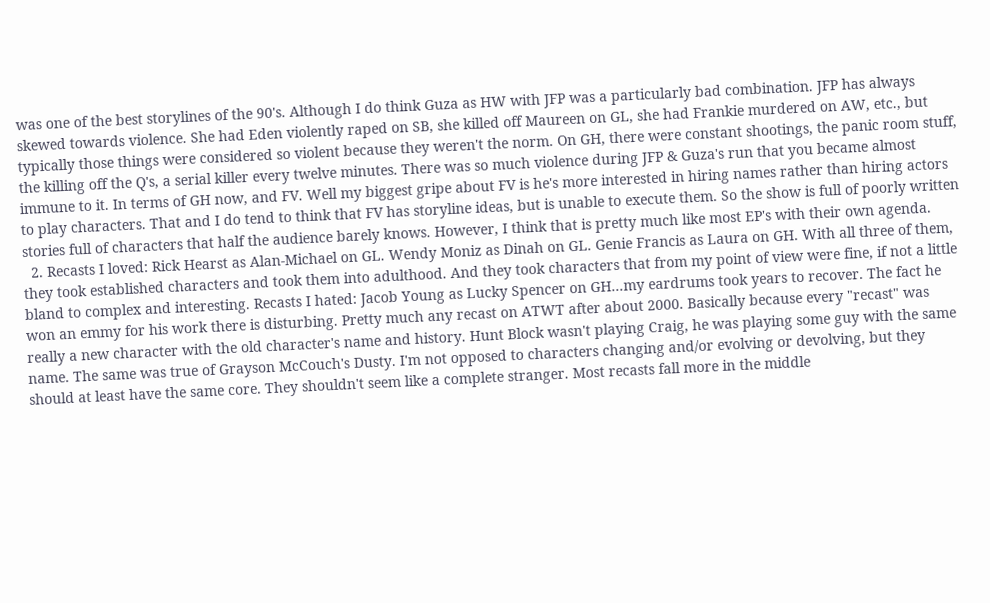was one of the best storylines of the 90's. Although I do think Guza as HW with JFP was a particularly bad combination. JFP has always skewed towards violence. She had Eden violently raped on SB, she killed off Maureen on GL, she had Frankie murdered on AW, etc., but typically those things were considered so violent because they weren't the norm. On GH, there were constant shootings, the panic room stuff, the killing off the Q's, a serial killer every twelve minutes. There was so much violence during JFP & Guza's run that you became almost immune to it. In terms of GH now, and FV. Well my biggest gripe about FV is he's more interested in hiring names rather than hiring actors to play characters. That and I do tend to think that FV has storyline ideas, but is unable to execute them. So the show is full of poorly written stories full of characters that half the audience barely knows. However, I think that is pretty much like most EP's with their own agenda.
  2. Recasts I loved: Rick Hearst as Alan-Michael on GL. Wendy Moniz as Dinah on GL. Genie Francis as Laura on GH. With all three of them, they took established characters and took them into adulthood. And they took characters that from my point of view were fine, if not a little bland to complex and interesting. Recasts I hated: Jacob Young as Lucky Spencer on GH...my eardrums took years to recover. The fact he won an emmy for his work there is disturbing. Pretty much any recast on ATWT after about 2000. Basically because every "recast" was really a new character with the old character's name and history. Hunt Block wasn't playing Craig, he was playing some guy with the same name. The same was true of Grayson McCouch's Dusty. I'm not opposed to characters changing and/or evolving or devolving, but they should at least have the same core. They shouldn't seem like a complete stranger. Most recasts fall more in the middle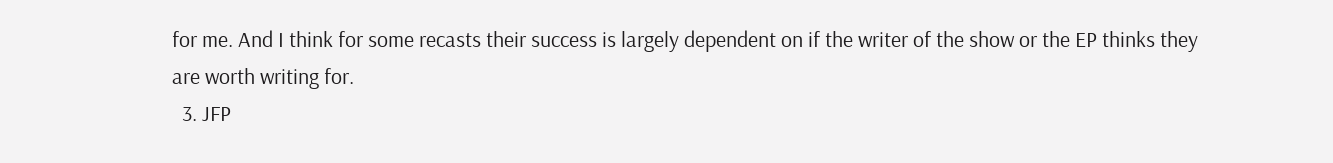for me. And I think for some recasts their success is largely dependent on if the writer of the show or the EP thinks they are worth writing for.
  3. JFP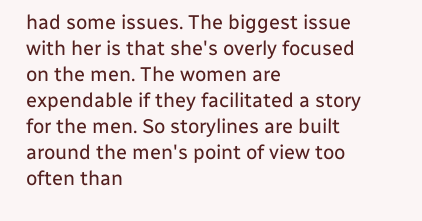had some issues. The biggest issue with her is that she's overly focused on the men. The women are expendable if they facilitated a story for the men. So storylines are built around the men's point of view too often than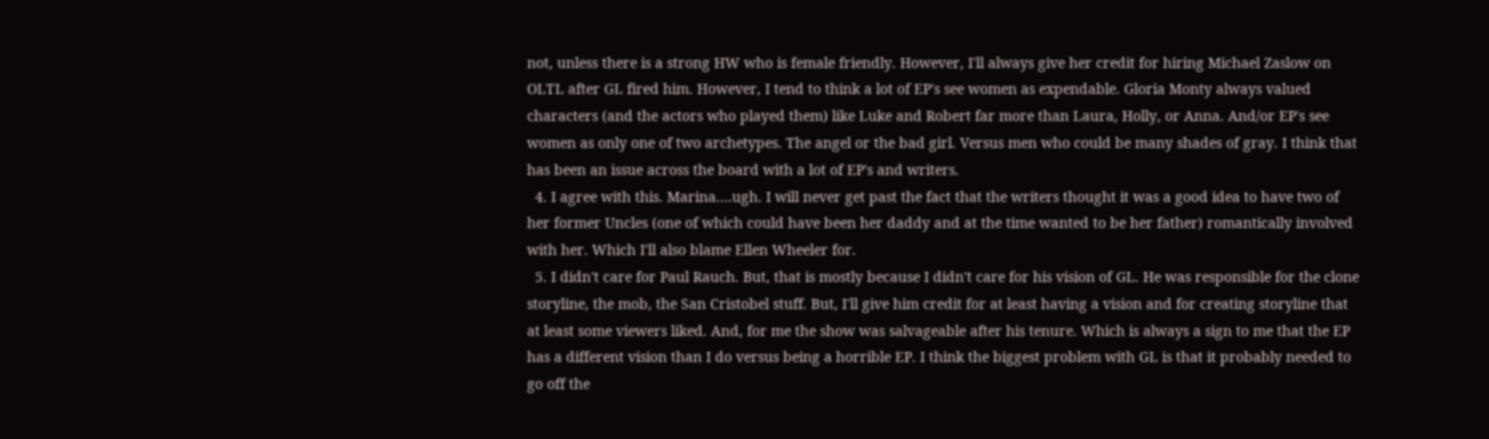not, unless there is a strong HW who is female friendly. However, I'll always give her credit for hiring Michael Zaslow on OLTL after GL fired him. However, I tend to think a lot of EP's see women as expendable. Gloria Monty always valued characters (and the actors who played them) like Luke and Robert far more than Laura, Holly, or Anna. And/or EP's see women as only one of two archetypes. The angel or the bad girl. Versus men who could be many shades of gray. I think that has been an issue across the board with a lot of EP's and writers.
  4. I agree with this. Marina....ugh. I will never get past the fact that the writers thought it was a good idea to have two of her former Uncles (one of which could have been her daddy and at the time wanted to be her father) romantically involved with her. Which I'll also blame Ellen Wheeler for.
  5. I didn't care for Paul Rauch. But, that is mostly because I didn't care for his vision of GL. He was responsible for the clone storyline, the mob, the San Cristobel stuff. But, I'll give him credit for at least having a vision and for creating storyline that at least some viewers liked. And, for me the show was salvageable after his tenure. Which is always a sign to me that the EP has a different vision than I do versus being a horrible EP. I think the biggest problem with GL is that it probably needed to go off the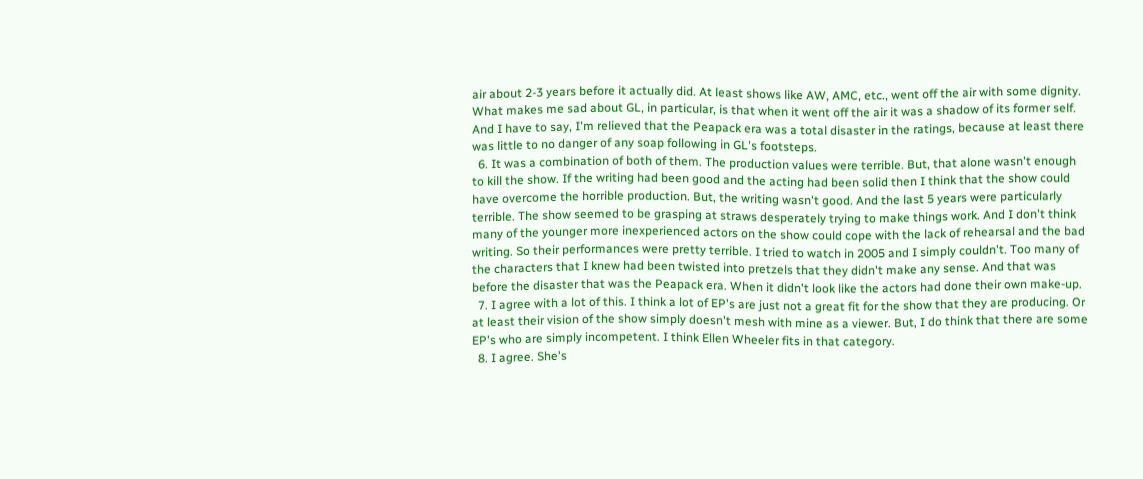air about 2-3 years before it actually did. At least shows like AW, AMC, etc., went off the air with some dignity. What makes me sad about GL, in particular, is that when it went off the air it was a shadow of its former self. And I have to say, I'm relieved that the Peapack era was a total disaster in the ratings, because at least there was little to no danger of any soap following in GL's footsteps.
  6. It was a combination of both of them. The production values were terrible. But, that alone wasn't enough to kill the show. If the writing had been good and the acting had been solid then I think that the show could have overcome the horrible production. But, the writing wasn't good. And the last 5 years were particularly terrible. The show seemed to be grasping at straws desperately trying to make things work. And I don't think many of the younger more inexperienced actors on the show could cope with the lack of rehearsal and the bad writing. So their performances were pretty terrible. I tried to watch in 2005 and I simply couldn't. Too many of the characters that I knew had been twisted into pretzels that they didn't make any sense. And that was before the disaster that was the Peapack era. When it didn't look like the actors had done their own make-up.
  7. I agree with a lot of this. I think a lot of EP's are just not a great fit for the show that they are producing. Or at least their vision of the show simply doesn't mesh with mine as a viewer. But, I do think that there are some EP's who are simply incompetent. I think Ellen Wheeler fits in that category.
  8. I agree. She's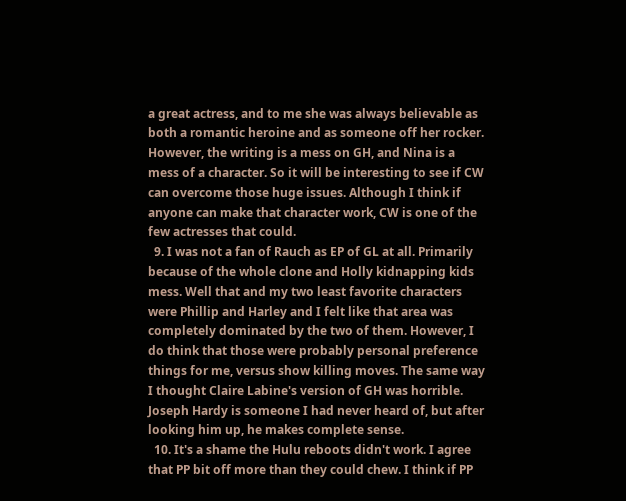a great actress, and to me she was always believable as both a romantic heroine and as someone off her rocker. However, the writing is a mess on GH, and Nina is a mess of a character. So it will be interesting to see if CW can overcome those huge issues. Although I think if anyone can make that character work, CW is one of the few actresses that could.
  9. I was not a fan of Rauch as EP of GL at all. Primarily because of the whole clone and Holly kidnapping kids mess. Well that and my two least favorite characters were Phillip and Harley and I felt like that area was completely dominated by the two of them. However, I do think that those were probably personal preference things for me, versus show killing moves. The same way I thought Claire Labine's version of GH was horrible. Joseph Hardy is someone I had never heard of, but after looking him up, he makes complete sense.
  10. It's a shame the Hulu reboots didn't work. I agree that PP bit off more than they could chew. I think if PP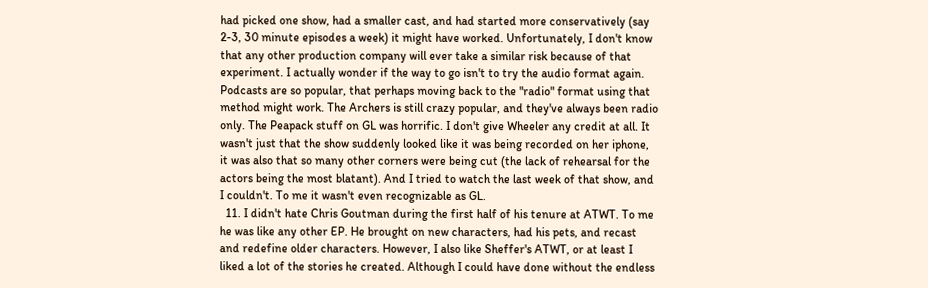had picked one show, had a smaller cast, and had started more conservatively (say 2-3, 30 minute episodes a week) it might have worked. Unfortunately, I don't know that any other production company will ever take a similar risk because of that experiment. I actually wonder if the way to go isn't to try the audio format again. Podcasts are so popular, that perhaps moving back to the "radio" format using that method might work. The Archers is still crazy popular, and they've always been radio only. The Peapack stuff on GL was horrific. I don't give Wheeler any credit at all. It wasn't just that the show suddenly looked like it was being recorded on her iphone, it was also that so many other corners were being cut (the lack of rehearsal for the actors being the most blatant). And I tried to watch the last week of that show, and I couldn't. To me it wasn't even recognizable as GL.
  11. I didn't hate Chris Goutman during the first half of his tenure at ATWT. To me he was like any other EP. He brought on new characters, had his pets, and recast and redefine older characters. However, I also like Sheffer's ATWT, or at least I liked a lot of the stories he created. Although I could have done without the endless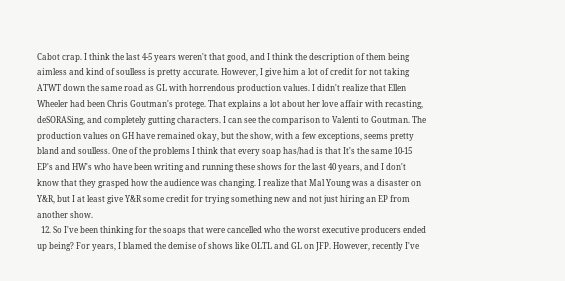Cabot crap. I think the last 4-5 years weren't that good, and I think the description of them being aimless and kind of soulless is pretty accurate. However, I give him a lot of credit for not taking ATWT down the same road as GL with horrendous production values. I didn't realize that Ellen Wheeler had been Chris Goutman's protege. That explains a lot about her love affair with recasting, deSORASing, and completely gutting characters. I can see the comparison to Valenti to Goutman. The production values on GH have remained okay, but the show, with a few exceptions, seems pretty bland and soulless. One of the problems I think that every soap has/had is that It's the same 10-15 EP's and HW's who have been writing and running these shows for the last 40 years, and I don't know that they grasped how the audience was changing. I realize that Mal Young was a disaster on Y&R, but I at least give Y&R some credit for trying something new and not just hiring an EP from another show.
  12. So I've been thinking for the soaps that were cancelled who the worst executive producers ended up being? For years, I blamed the demise of shows like OLTL and GL on JFP. However, recently I've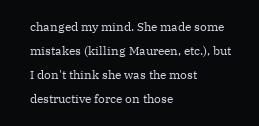changed my mind. She made some mistakes (killing Maureen, etc.), but I don't think she was the most destructive force on those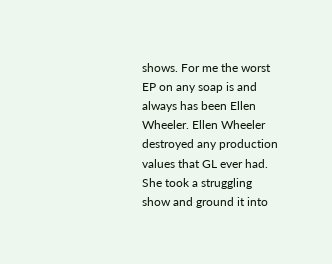shows. For me the worst EP on any soap is and always has been Ellen Wheeler. Ellen Wheeler destroyed any production values that GL ever had. She took a struggling show and ground it into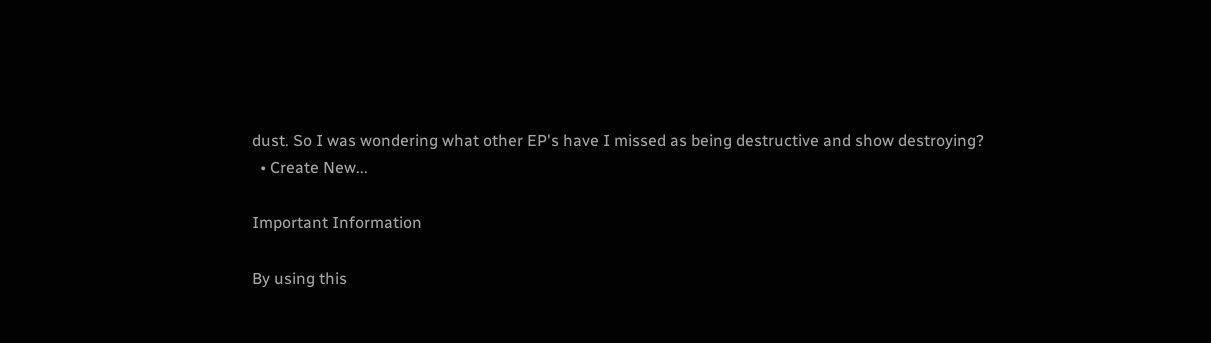dust. So I was wondering what other EP's have I missed as being destructive and show destroying?
  • Create New...

Important Information

By using this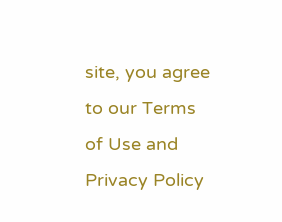site, you agree to our Terms of Use and Privacy Policy